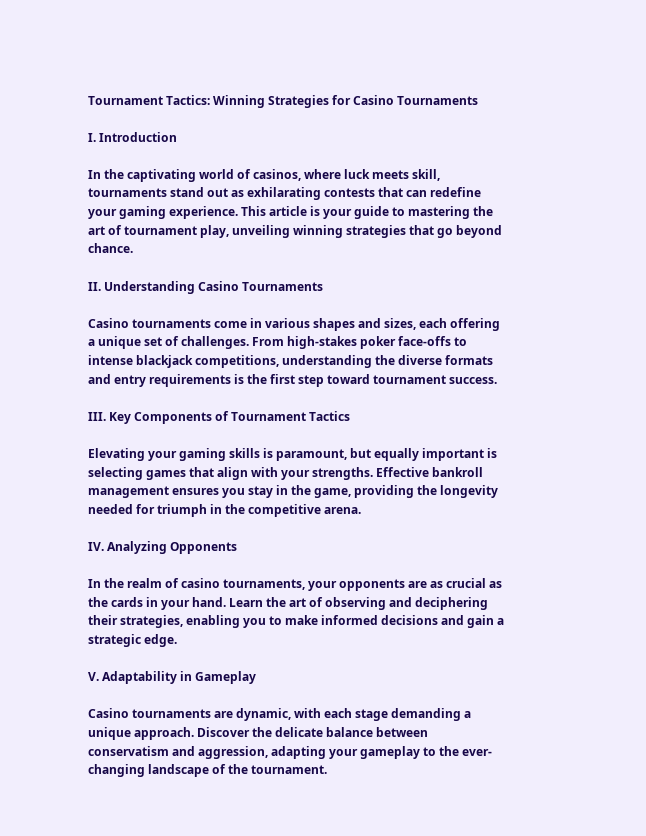Tournament Tactics: Winning Strategies for Casino Tournaments

I. Introduction

In the captivating world of casinos, where luck meets skill, tournaments stand out as exhilarating contests that can redefine your gaming experience. This article is your guide to mastering the art of tournament play, unveiling winning strategies that go beyond chance.

II. Understanding Casino Tournaments

Casino tournaments come in various shapes and sizes, each offering a unique set of challenges. From high-stakes poker face-offs to intense blackjack competitions, understanding the diverse formats and entry requirements is the first step toward tournament success.

III. Key Components of Tournament Tactics

Elevating your gaming skills is paramount, but equally important is selecting games that align with your strengths. Effective bankroll management ensures you stay in the game, providing the longevity needed for triumph in the competitive arena.

IV. Analyzing Opponents

In the realm of casino tournaments, your opponents are as crucial as the cards in your hand. Learn the art of observing and deciphering their strategies, enabling you to make informed decisions and gain a strategic edge.

V. Adaptability in Gameplay

Casino tournaments are dynamic, with each stage demanding a unique approach. Discover the delicate balance between conservatism and aggression, adapting your gameplay to the ever-changing landscape of the tournament.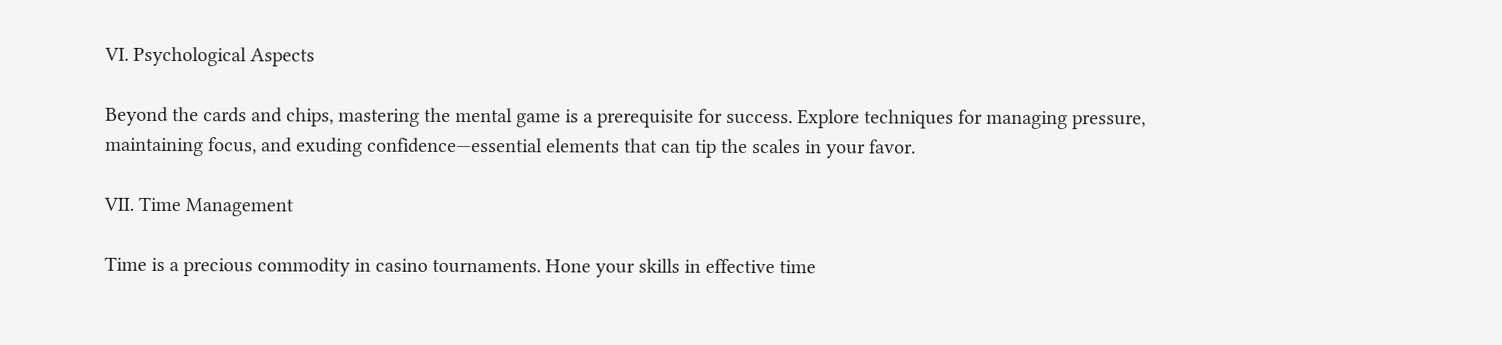VI. Psychological Aspects

Beyond the cards and chips, mastering the mental game is a prerequisite for success. Explore techniques for managing pressure, maintaining focus, and exuding confidence—essential elements that can tip the scales in your favor.

VII. Time Management

Time is a precious commodity in casino tournaments. Hone your skills in effective time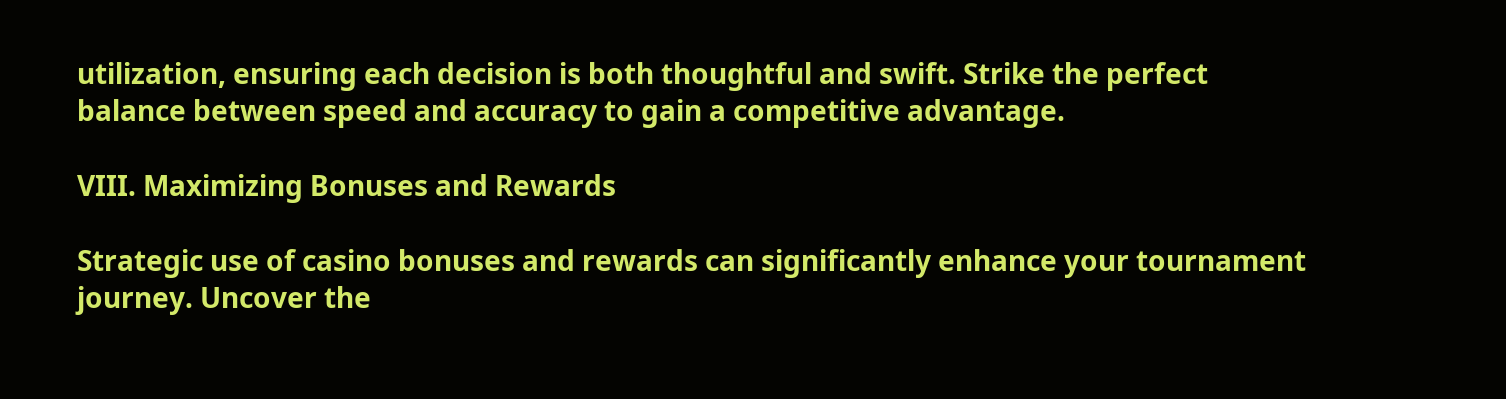utilization, ensuring each decision is both thoughtful and swift. Strike the perfect balance between speed and accuracy to gain a competitive advantage.

VIII. Maximizing Bonuses and Rewards

Strategic use of casino bonuses and rewards can significantly enhance your tournament journey. Uncover the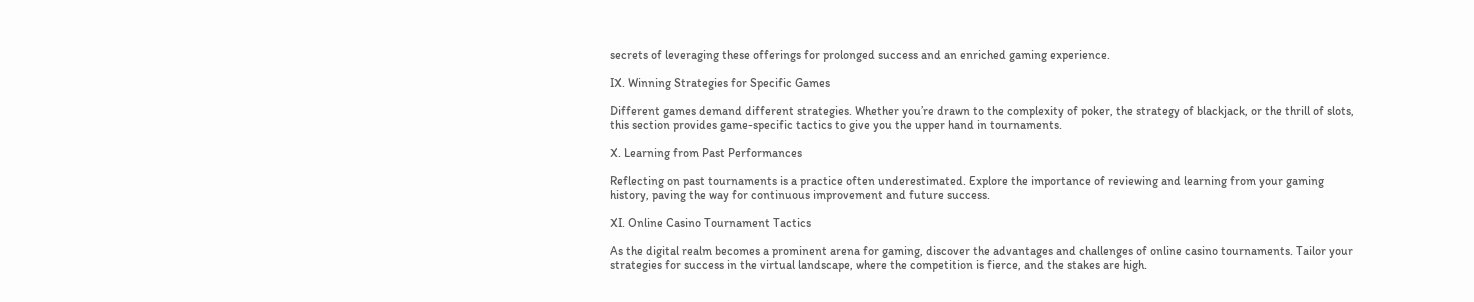secrets of leveraging these offerings for prolonged success and an enriched gaming experience.

IX. Winning Strategies for Specific Games

Different games demand different strategies. Whether you’re drawn to the complexity of poker, the strategy of blackjack, or the thrill of slots, this section provides game-specific tactics to give you the upper hand in tournaments.

X. Learning from Past Performances

Reflecting on past tournaments is a practice often underestimated. Explore the importance of reviewing and learning from your gaming history, paving the way for continuous improvement and future success.

XI. Online Casino Tournament Tactics

As the digital realm becomes a prominent arena for gaming, discover the advantages and challenges of online casino tournaments. Tailor your strategies for success in the virtual landscape, where the competition is fierce, and the stakes are high.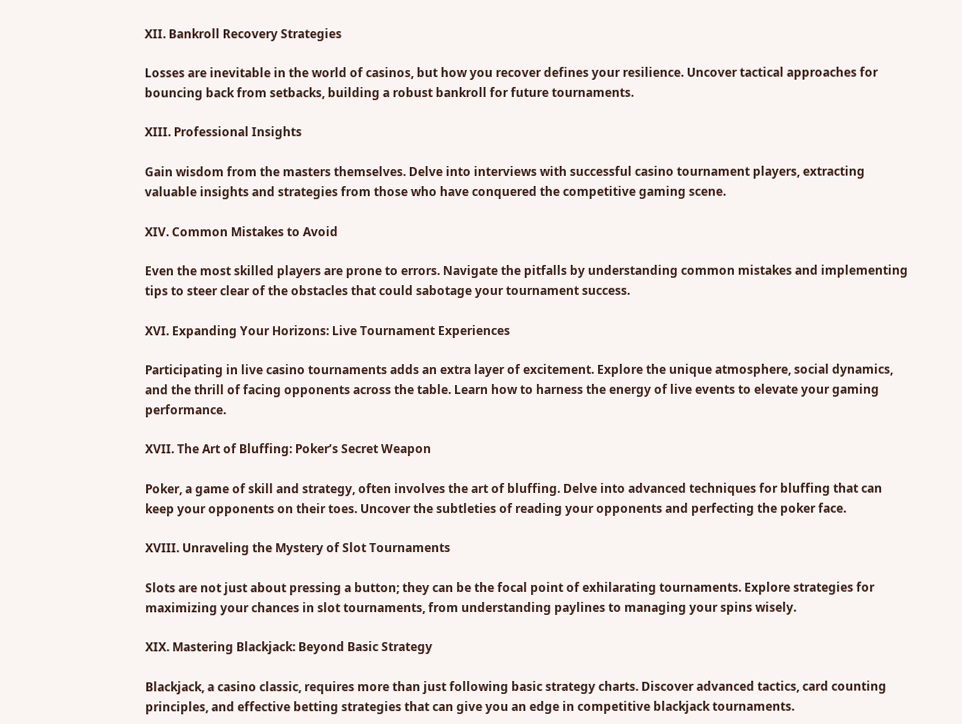XII. Bankroll Recovery Strategies

Losses are inevitable in the world of casinos, but how you recover defines your resilience. Uncover tactical approaches for bouncing back from setbacks, building a robust bankroll for future tournaments.

XIII. Professional Insights

Gain wisdom from the masters themselves. Delve into interviews with successful casino tournament players, extracting valuable insights and strategies from those who have conquered the competitive gaming scene.

XIV. Common Mistakes to Avoid

Even the most skilled players are prone to errors. Navigate the pitfalls by understanding common mistakes and implementing tips to steer clear of the obstacles that could sabotage your tournament success.

XVI. Expanding Your Horizons: Live Tournament Experiences

Participating in live casino tournaments adds an extra layer of excitement. Explore the unique atmosphere, social dynamics, and the thrill of facing opponents across the table. Learn how to harness the energy of live events to elevate your gaming performance.

XVII. The Art of Bluffing: Poker’s Secret Weapon

Poker, a game of skill and strategy, often involves the art of bluffing. Delve into advanced techniques for bluffing that can keep your opponents on their toes. Uncover the subtleties of reading your opponents and perfecting the poker face.

XVIII. Unraveling the Mystery of Slot Tournaments

Slots are not just about pressing a button; they can be the focal point of exhilarating tournaments. Explore strategies for maximizing your chances in slot tournaments, from understanding paylines to managing your spins wisely.

XIX. Mastering Blackjack: Beyond Basic Strategy

Blackjack, a casino classic, requires more than just following basic strategy charts. Discover advanced tactics, card counting principles, and effective betting strategies that can give you an edge in competitive blackjack tournaments.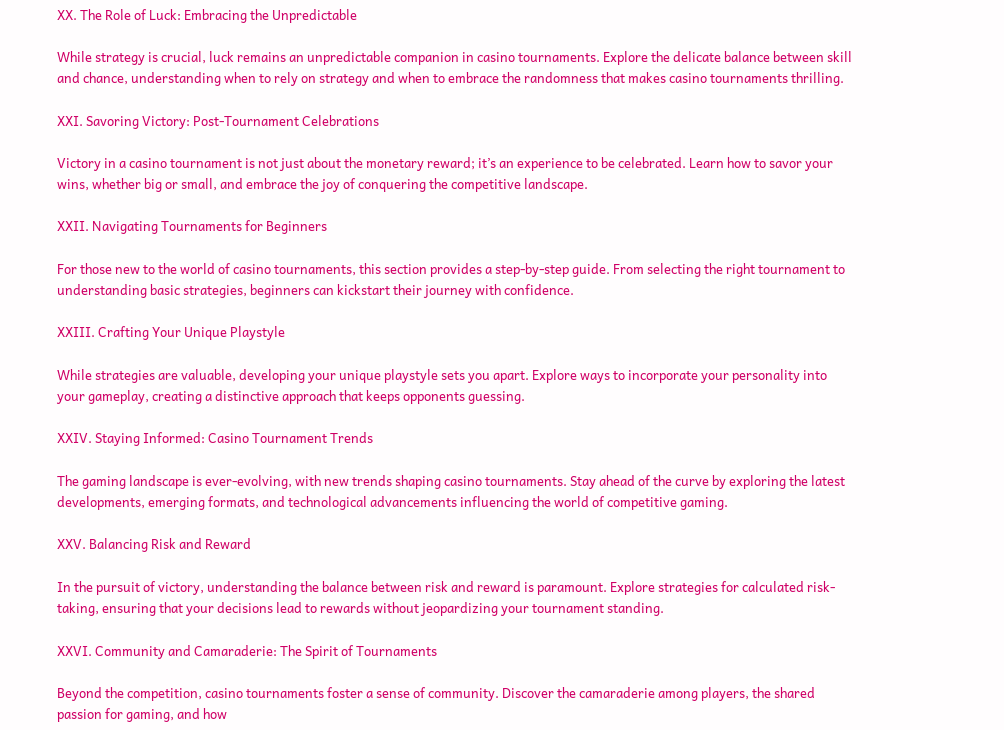XX. The Role of Luck: Embracing the Unpredictable

While strategy is crucial, luck remains an unpredictable companion in casino tournaments. Explore the delicate balance between skill and chance, understanding when to rely on strategy and when to embrace the randomness that makes casino tournaments thrilling.

XXI. Savoring Victory: Post-Tournament Celebrations

Victory in a casino tournament is not just about the monetary reward; it’s an experience to be celebrated. Learn how to savor your wins, whether big or small, and embrace the joy of conquering the competitive landscape.

XXII. Navigating Tournaments for Beginners

For those new to the world of casino tournaments, this section provides a step-by-step guide. From selecting the right tournament to understanding basic strategies, beginners can kickstart their journey with confidence.

XXIII. Crafting Your Unique Playstyle

While strategies are valuable, developing your unique playstyle sets you apart. Explore ways to incorporate your personality into your gameplay, creating a distinctive approach that keeps opponents guessing.

XXIV. Staying Informed: Casino Tournament Trends

The gaming landscape is ever-evolving, with new trends shaping casino tournaments. Stay ahead of the curve by exploring the latest developments, emerging formats, and technological advancements influencing the world of competitive gaming.

XXV. Balancing Risk and Reward

In the pursuit of victory, understanding the balance between risk and reward is paramount. Explore strategies for calculated risk-taking, ensuring that your decisions lead to rewards without jeopardizing your tournament standing.

XXVI. Community and Camaraderie: The Spirit of Tournaments

Beyond the competition, casino tournaments foster a sense of community. Discover the camaraderie among players, the shared passion for gaming, and how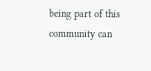being part of this community can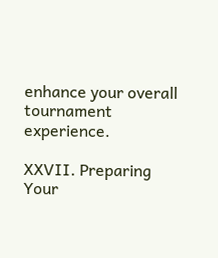enhance your overall tournament experience.

XXVII. Preparing Your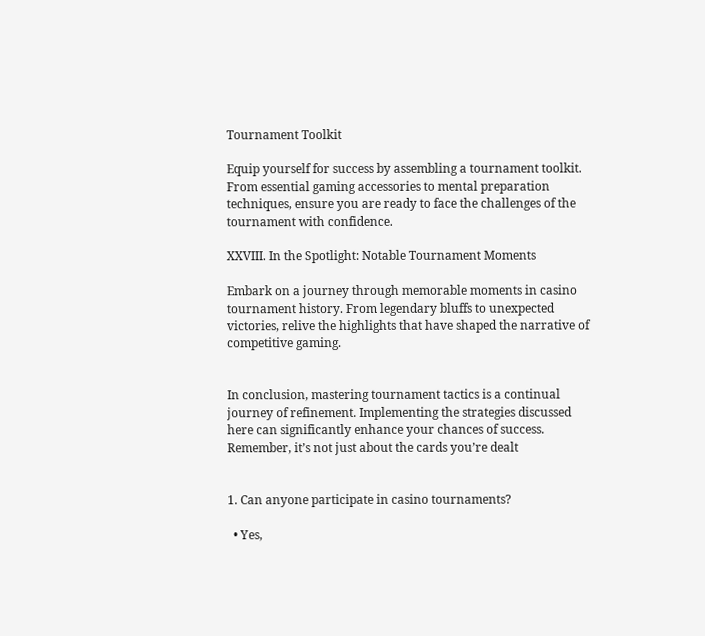Tournament Toolkit

Equip yourself for success by assembling a tournament toolkit. From essential gaming accessories to mental preparation techniques, ensure you are ready to face the challenges of the tournament with confidence.

XXVIII. In the Spotlight: Notable Tournament Moments

Embark on a journey through memorable moments in casino tournament history. From legendary bluffs to unexpected victories, relive the highlights that have shaped the narrative of competitive gaming.


In conclusion, mastering tournament tactics is a continual journey of refinement. Implementing the strategies discussed here can significantly enhance your chances of success. Remember, it’s not just about the cards you’re dealt


1. Can anyone participate in casino tournaments?

  • Yes,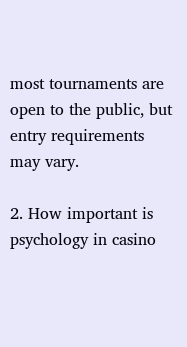most tournaments are open to the public, but entry requirements may vary.

2. How important is psychology in casino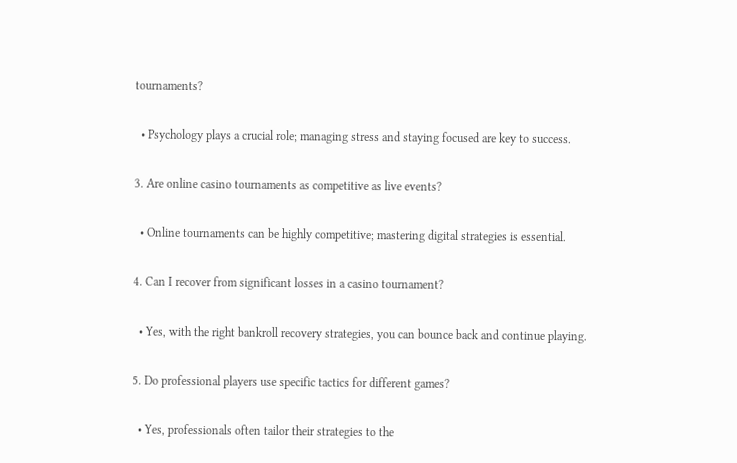tournaments?

  • Psychology plays a crucial role; managing stress and staying focused are key to success.

3. Are online casino tournaments as competitive as live events?

  • Online tournaments can be highly competitive; mastering digital strategies is essential.

4. Can I recover from significant losses in a casino tournament?

  • Yes, with the right bankroll recovery strategies, you can bounce back and continue playing.

5. Do professional players use specific tactics for different games?

  • Yes, professionals often tailor their strategies to the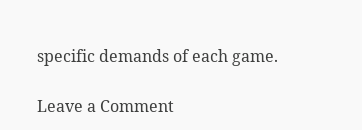specific demands of each game.

Leave a Comment